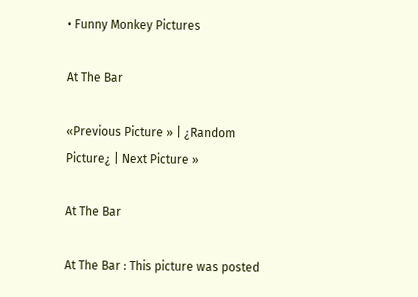• Funny Monkey Pictures

At The Bar

«Previous Picture » | ¿Random Picture¿ | Next Picture »

At The Bar

At The Bar : This picture was posted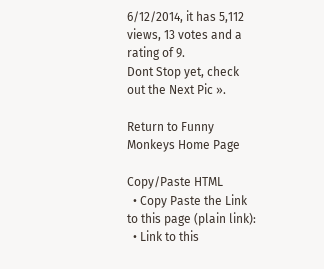6/12/2014, it has 5,112 views, 13 votes and a rating of 9.
Dont Stop yet, check out the Next Pic ».

Return to Funny Monkeys Home Page

Copy/Paste HTML
  • Copy Paste the Link to this page (plain link):
  • Link to this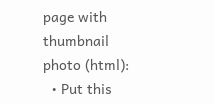page with thumbnail photo (html):
  • Put this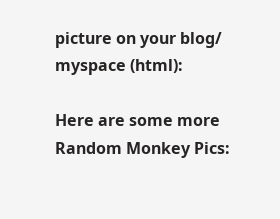picture on your blog/ myspace (html):

Here are some more Random Monkey Pics: